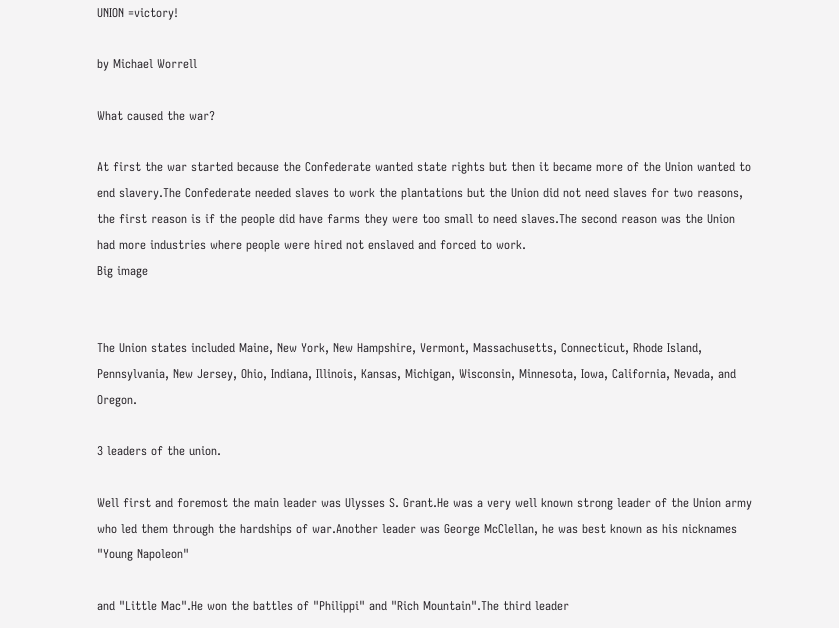UNION =victory!

by Michael Worrell

What caused the war?

At first the war started because the Confederate wanted state rights but then it became more of the Union wanted to end slavery.The Confederate needed slaves to work the plantations but the Union did not need slaves for two reasons, the first reason is if the people did have farms they were too small to need slaves.The second reason was the Union had more industries where people were hired not enslaved and forced to work.
Big image


The Union states included Maine, New York, New Hampshire, Vermont, Massachusetts, Connecticut, Rhode Island, Pennsylvania, New Jersey, Ohio, Indiana, Illinois, Kansas, Michigan, Wisconsin, Minnesota, Iowa, California, Nevada, and Oregon.

3 leaders of the union.

Well first and foremost the main leader was Ulysses S. Grant.He was a very well known strong leader of the Union army who led them through the hardships of war.Another leader was George McClellan, he was best known as his nicknames "Young Napoleon"

and "Little Mac".He won the battles of "Philippi" and "Rich Mountain".The third leader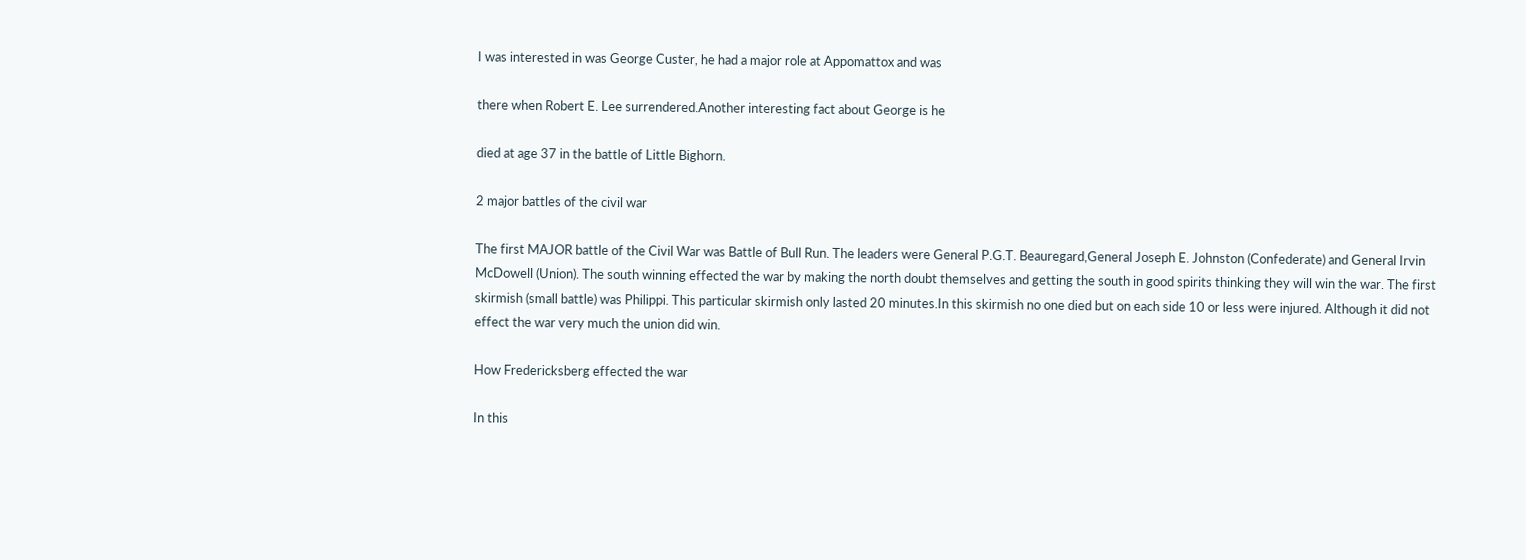I was interested in was George Custer, he had a major role at Appomattox and was

there when Robert E. Lee surrendered.Another interesting fact about George is he

died at age 37 in the battle of Little Bighorn.

2 major battles of the civil war

The first MAJOR battle of the Civil War was Battle of Bull Run. The leaders were General P.G.T. Beauregard,General Joseph E. Johnston (Confederate) and General Irvin McDowell (Union). The south winning effected the war by making the north doubt themselves and getting the south in good spirits thinking they will win the war. The first skirmish (small battle) was Philippi. This particular skirmish only lasted 20 minutes.In this skirmish no one died but on each side 10 or less were injured. Although it did not effect the war very much the union did win.

How Fredericksberg effected the war

In this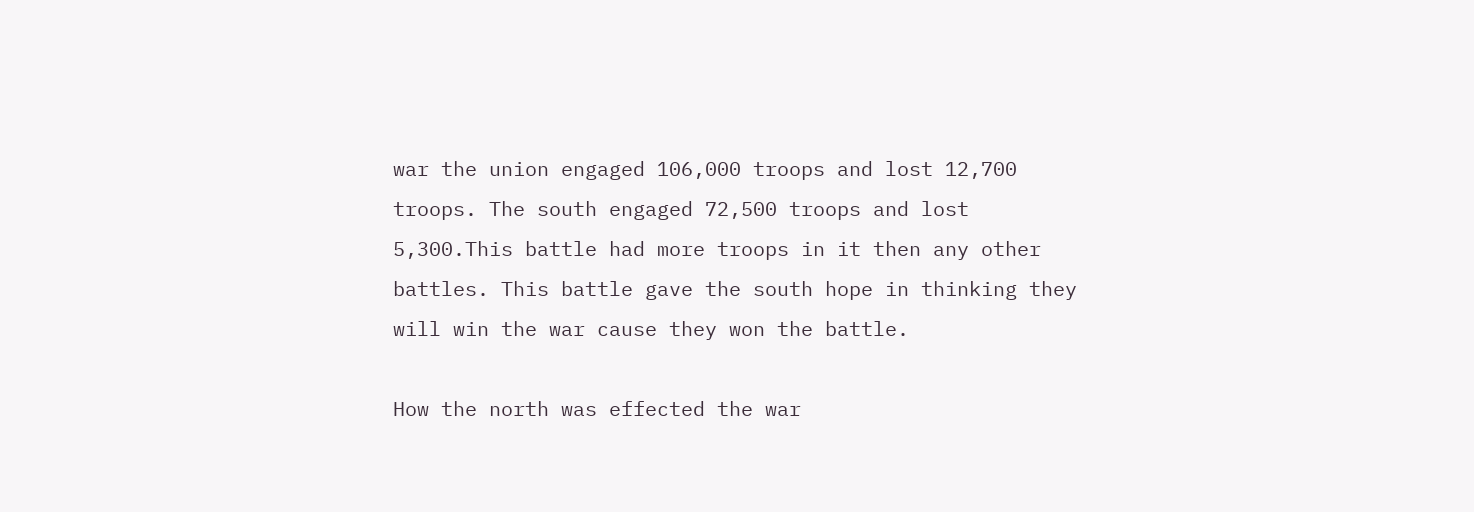war the union engaged 106,000 troops and lost 12,700 troops. The south engaged 72,500 troops and lost 5,300.This battle had more troops in it then any other battles. This battle gave the south hope in thinking they will win the war cause they won the battle.

How the north was effected the war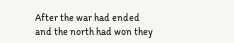After the war had ended and the north had won they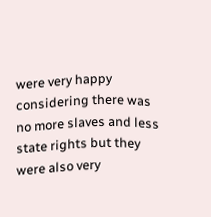were very happy considering there was no more slaves and less state rights but they were also very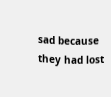sad because they had lost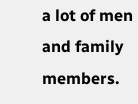a lot of men and family members.